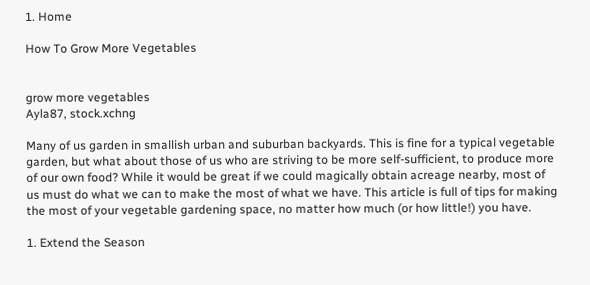1. Home

How To Grow More Vegetables


grow more vegetables
Ayla87, stock.xchng

Many of us garden in smallish urban and suburban backyards. This is fine for a typical vegetable garden, but what about those of us who are striving to be more self-sufficient, to produce more of our own food? While it would be great if we could magically obtain acreage nearby, most of us must do what we can to make the most of what we have. This article is full of tips for making the most of your vegetable gardening space, no matter how much (or how little!) you have.

1. Extend the Season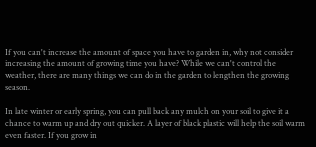If you can't increase the amount of space you have to garden in, why not consider increasing the amount of growing time you have? While we can't control the weather, there are many things we can do in the garden to lengthen the growing season.

In late winter or early spring, you can pull back any mulch on your soil to give it a chance to warm up and dry out quicker. A layer of black plastic will help the soil warm even faster. If you grow in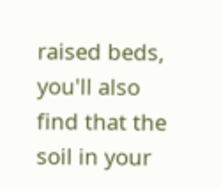raised beds, you'll also find that the soil in your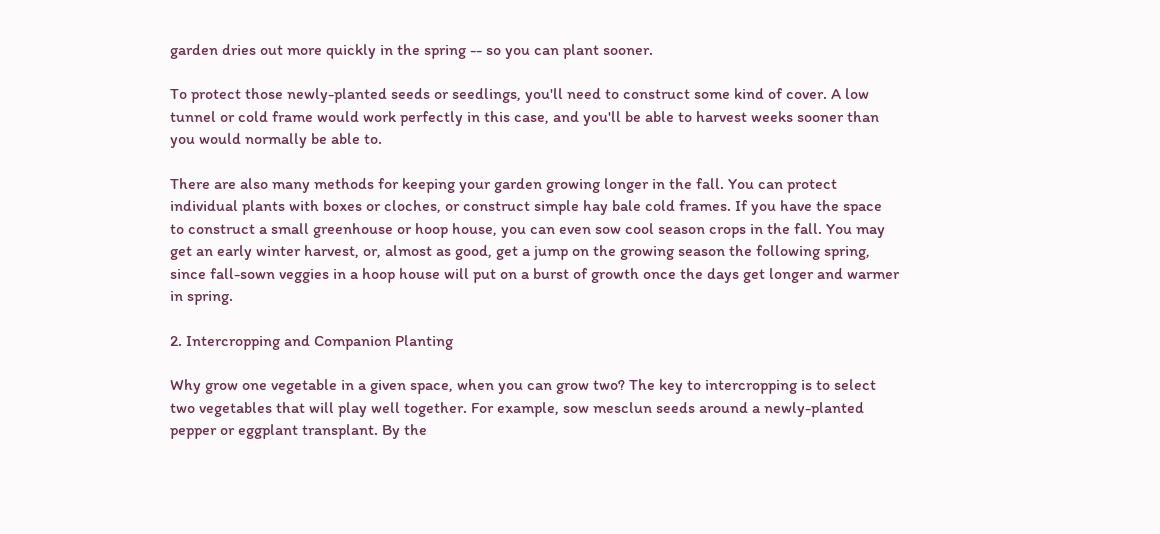garden dries out more quickly in the spring -- so you can plant sooner.

To protect those newly-planted seeds or seedlings, you'll need to construct some kind of cover. A low tunnel or cold frame would work perfectly in this case, and you'll be able to harvest weeks sooner than you would normally be able to.

There are also many methods for keeping your garden growing longer in the fall. You can protect individual plants with boxes or cloches, or construct simple hay bale cold frames. If you have the space to construct a small greenhouse or hoop house, you can even sow cool season crops in the fall. You may get an early winter harvest, or, almost as good, get a jump on the growing season the following spring, since fall-sown veggies in a hoop house will put on a burst of growth once the days get longer and warmer in spring.

2. Intercropping and Companion Planting

Why grow one vegetable in a given space, when you can grow two? The key to intercropping is to select two vegetables that will play well together. For example, sow mesclun seeds around a newly-planted pepper or eggplant transplant. By the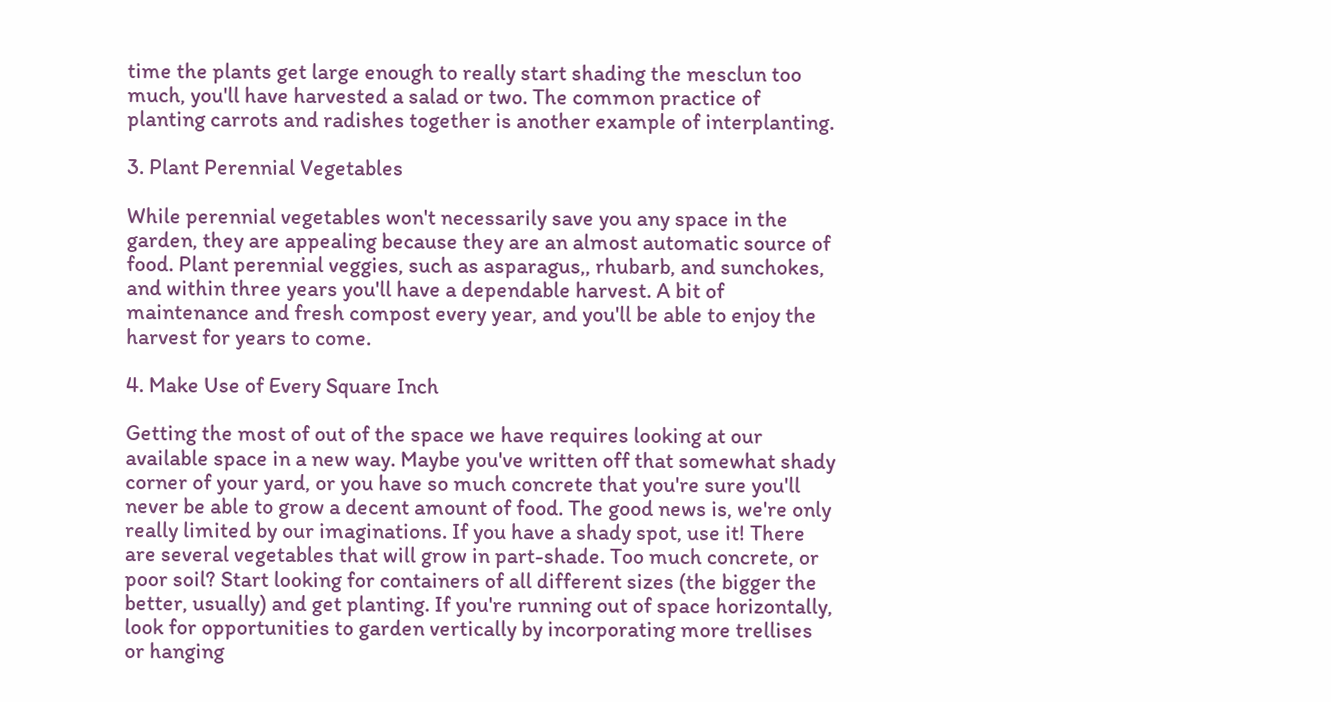time the plants get large enough to really start shading the mesclun too much, you'll have harvested a salad or two. The common practice of planting carrots and radishes together is another example of interplanting.

3. Plant Perennial Vegetables

While perennial vegetables won't necessarily save you any space in the garden, they are appealing because they are an almost automatic source of food. Plant perennial veggies, such as asparagus,, rhubarb, and sunchokes, and within three years you'll have a dependable harvest. A bit of maintenance and fresh compost every year, and you'll be able to enjoy the harvest for years to come.

4. Make Use of Every Square Inch

Getting the most of out of the space we have requires looking at our available space in a new way. Maybe you've written off that somewhat shady corner of your yard, or you have so much concrete that you're sure you'll never be able to grow a decent amount of food. The good news is, we're only really limited by our imaginations. If you have a shady spot, use it! There are several vegetables that will grow in part-shade. Too much concrete, or poor soil? Start looking for containers of all different sizes (the bigger the better, usually) and get planting. If you're running out of space horizontally, look for opportunities to garden vertically by incorporating more trellises or hanging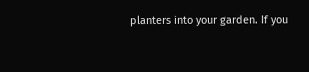planters into your garden. If you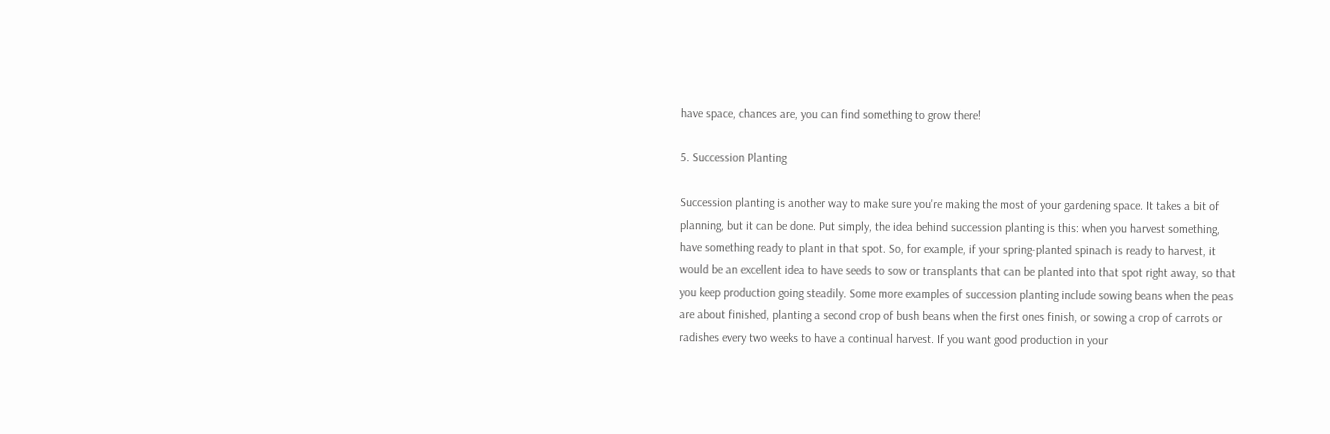have space, chances are, you can find something to grow there!

5. Succession Planting

Succession planting is another way to make sure you're making the most of your gardening space. It takes a bit of planning, but it can be done. Put simply, the idea behind succession planting is this: when you harvest something, have something ready to plant in that spot. So, for example, if your spring-planted spinach is ready to harvest, it would be an excellent idea to have seeds to sow or transplants that can be planted into that spot right away, so that you keep production going steadily. Some more examples of succession planting include sowing beans when the peas are about finished, planting a second crop of bush beans when the first ones finish, or sowing a crop of carrots or radishes every two weeks to have a continual harvest. If you want good production in your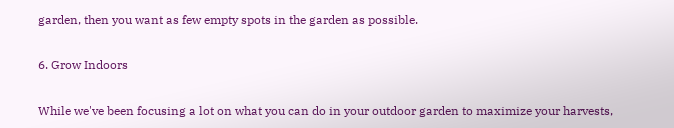garden, then you want as few empty spots in the garden as possible.

6. Grow Indoors

While we've been focusing a lot on what you can do in your outdoor garden to maximize your harvests,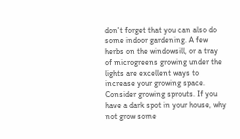don't forget that you can also do some indoor gardening. A few herbs on the windowsill, or a tray of microgreens growing under the lights are excellent ways to increase your growing space. Consider growing sprouts. If you have a dark spot in your house, why not grow some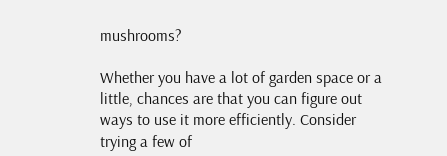mushrooms?

Whether you have a lot of garden space or a little, chances are that you can figure out ways to use it more efficiently. Consider trying a few of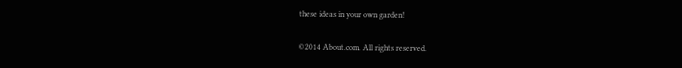these ideas in your own garden!

©2014 About.com. All rights reserved.